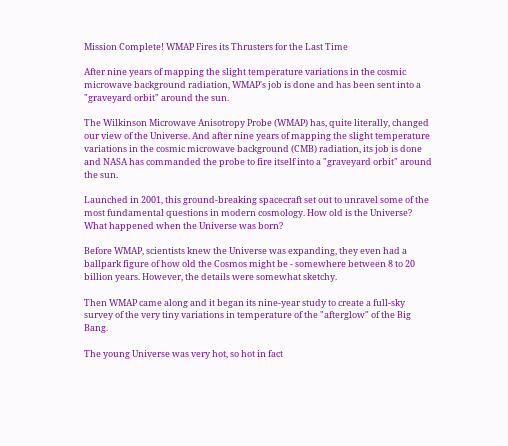Mission Complete! WMAP Fires its Thrusters for the Last Time

After nine years of mapping the slight temperature variations in the cosmic microwave background radiation, WMAP's job is done and has been sent into a "graveyard orbit" around the sun.

The Wilkinson Microwave Anisotropy Probe (WMAP) has, quite literally, changed our view of the Universe. And after nine years of mapping the slight temperature variations in the cosmic microwave background (CMB) radiation, its job is done and NASA has commanded the probe to fire itself into a "graveyard orbit" around the sun.

Launched in 2001, this ground-breaking spacecraft set out to unravel some of the most fundamental questions in modern cosmology. How old is the Universe? What happened when the Universe was born?

Before WMAP, scientists knew the Universe was expanding, they even had a ballpark figure of how old the Cosmos might be - somewhere between 8 to 20 billion years. However, the details were somewhat sketchy.

Then WMAP came along and it began its nine-year study to create a full-sky survey of the very tiny variations in temperature of the "afterglow" of the Big Bang.

The young Universe was very hot, so hot in fact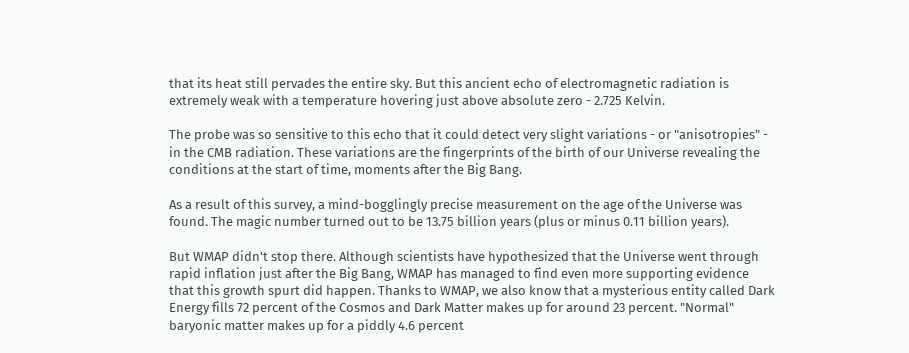that its heat still pervades the entire sky. But this ancient echo of electromagnetic radiation is extremely weak with a temperature hovering just above absolute zero - 2.725 Kelvin.

The probe was so sensitive to this echo that it could detect very slight variations - or "anisotropies" - in the CMB radiation. These variations are the fingerprints of the birth of our Universe revealing the conditions at the start of time, moments after the Big Bang.

As a result of this survey, a mind-bogglingly precise measurement on the age of the Universe was found. The magic number turned out to be 13.75 billion years (plus or minus 0.11 billion years).

But WMAP didn't stop there. Although scientists have hypothesized that the Universe went through rapid inflation just after the Big Bang, WMAP has managed to find even more supporting evidence that this growth spurt did happen. Thanks to WMAP, we also know that a mysterious entity called Dark Energy fills 72 percent of the Cosmos and Dark Matter makes up for around 23 percent. "Normal" baryonic matter makes up for a piddly 4.6 percent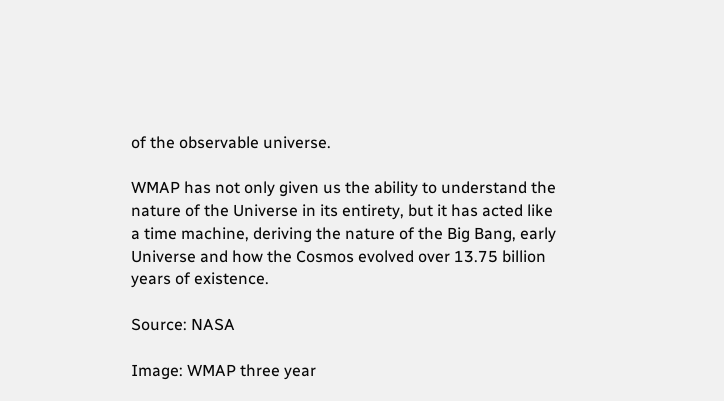of the observable universe.

WMAP has not only given us the ability to understand the nature of the Universe in its entirety, but it has acted like a time machine, deriving the nature of the Big Bang, early Universe and how the Cosmos evolved over 13.75 billion years of existence.

Source: NASA

Image: WMAP three year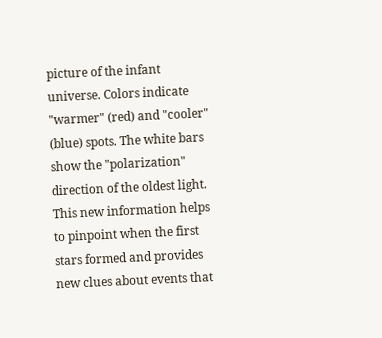picture of the infant universe. Colors indicate "warmer" (red) and "cooler" (blue) spots. The white bars show the "polarization" direction of the oldest light. This new information helps to pinpoint when the first stars formed and provides new clues about events that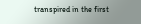transpired in the first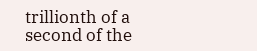trillionth of a second of the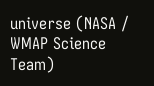universe (NASA / WMAP Science Team)